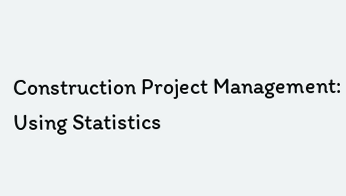Construction Project Management: Using Statistics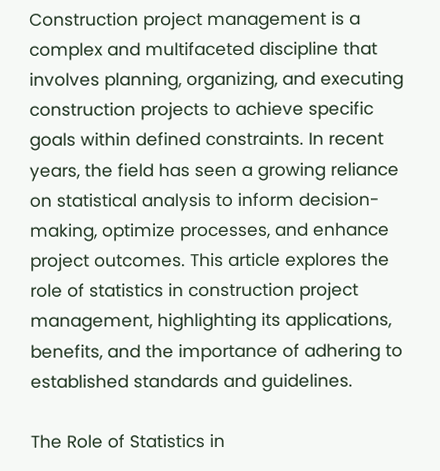Construction project management is a complex and multifaceted discipline that involves planning, organizing, and executing construction projects to achieve specific goals within defined constraints. In recent years, the field has seen a growing reliance on statistical analysis to inform decision-making, optimize processes, and enhance project outcomes. This article explores the role of statistics in construction project management, highlighting its applications, benefits, and the importance of adhering to established standards and guidelines.

The Role of Statistics in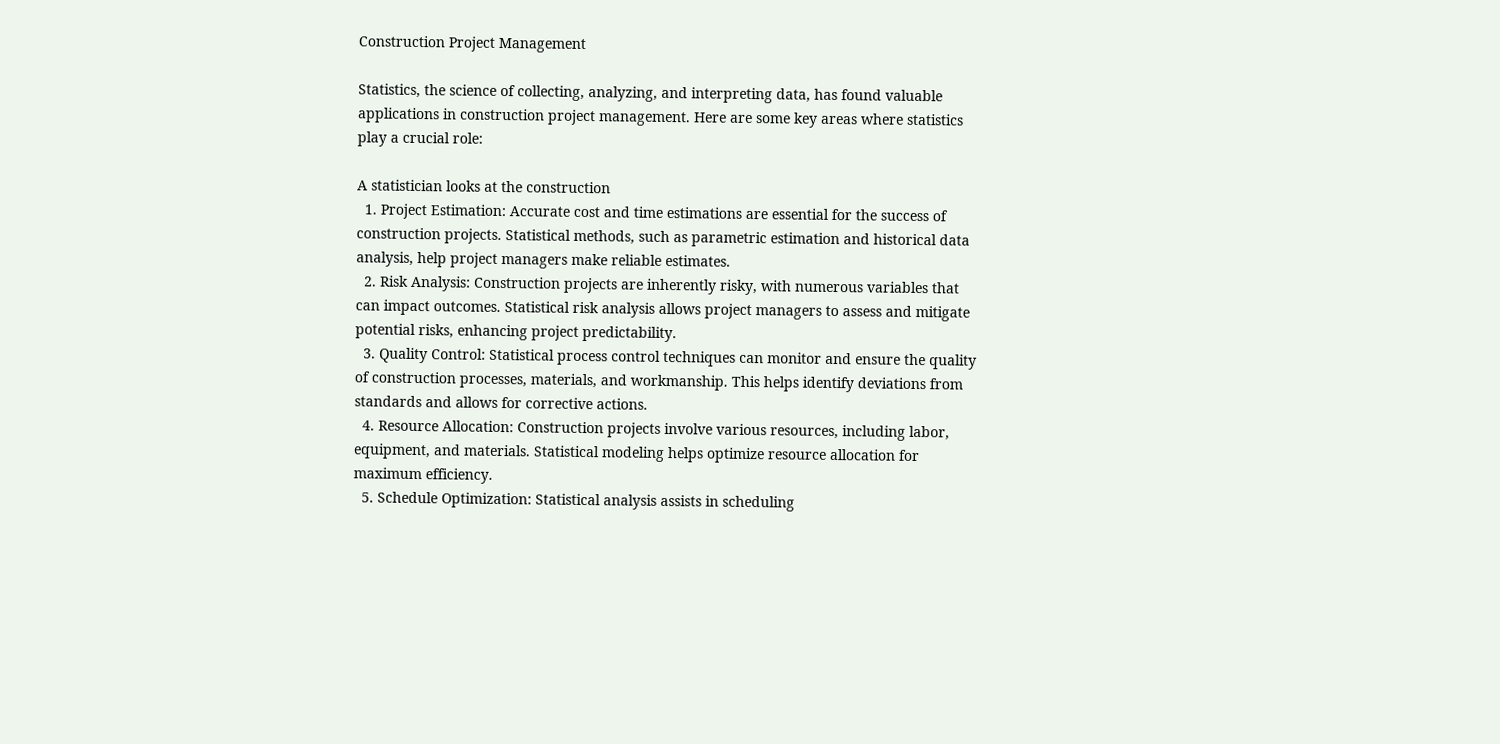Construction Project Management

Statistics, the science of collecting, analyzing, and interpreting data, has found valuable applications in construction project management. Here are some key areas where statistics play a crucial role:

A statistician looks at the construction
  1. Project Estimation: Accurate cost and time estimations are essential for the success of construction projects. Statistical methods, such as parametric estimation and historical data analysis, help project managers make reliable estimates.
  2. Risk Analysis: Construction projects are inherently risky, with numerous variables that can impact outcomes. Statistical risk analysis allows project managers to assess and mitigate potential risks, enhancing project predictability.
  3. Quality Control: Statistical process control techniques can monitor and ensure the quality of construction processes, materials, and workmanship. This helps identify deviations from standards and allows for corrective actions.
  4. Resource Allocation: Construction projects involve various resources, including labor, equipment, and materials. Statistical modeling helps optimize resource allocation for maximum efficiency.
  5. Schedule Optimization: Statistical analysis assists in scheduling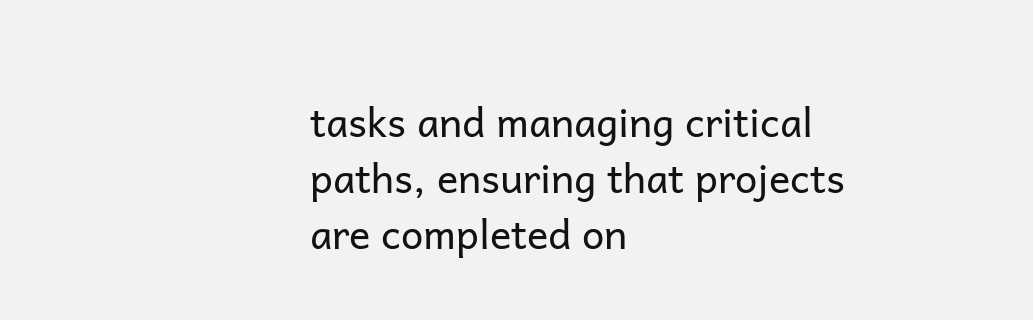tasks and managing critical paths, ensuring that projects are completed on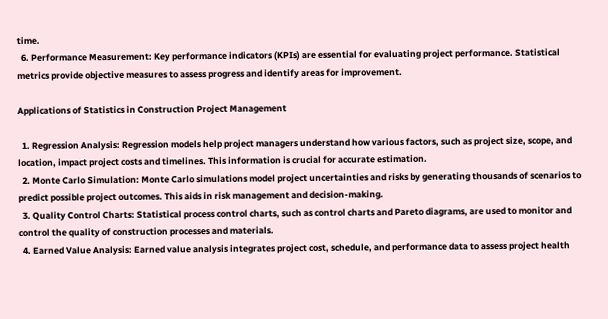time.
  6. Performance Measurement: Key performance indicators (KPIs) are essential for evaluating project performance. Statistical metrics provide objective measures to assess progress and identify areas for improvement.

Applications of Statistics in Construction Project Management

  1. Regression Analysis: Regression models help project managers understand how various factors, such as project size, scope, and location, impact project costs and timelines. This information is crucial for accurate estimation.
  2. Monte Carlo Simulation: Monte Carlo simulations model project uncertainties and risks by generating thousands of scenarios to predict possible project outcomes. This aids in risk management and decision-making.
  3. Quality Control Charts: Statistical process control charts, such as control charts and Pareto diagrams, are used to monitor and control the quality of construction processes and materials.
  4. Earned Value Analysis: Earned value analysis integrates project cost, schedule, and performance data to assess project health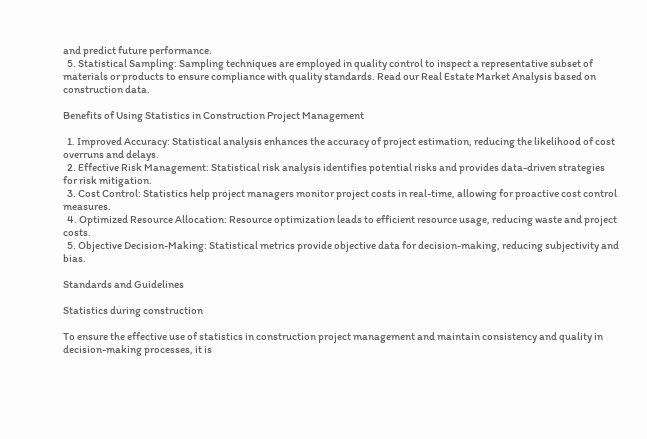and predict future performance.
  5. Statistical Sampling: Sampling techniques are employed in quality control to inspect a representative subset of materials or products to ensure compliance with quality standards. Read our Real Estate Market Analysis based on construction data.

Benefits of Using Statistics in Construction Project Management

  1. Improved Accuracy: Statistical analysis enhances the accuracy of project estimation, reducing the likelihood of cost overruns and delays.
  2. Effective Risk Management: Statistical risk analysis identifies potential risks and provides data-driven strategies for risk mitigation.
  3. Cost Control: Statistics help project managers monitor project costs in real-time, allowing for proactive cost control measures.
  4. Optimized Resource Allocation: Resource optimization leads to efficient resource usage, reducing waste and project costs.
  5. Objective Decision-Making: Statistical metrics provide objective data for decision-making, reducing subjectivity and bias.

Standards and Guidelines

Statistics during construction

To ensure the effective use of statistics in construction project management and maintain consistency and quality in decision-making processes, it is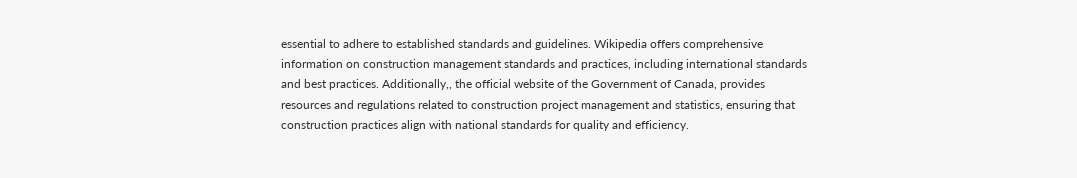essential to adhere to established standards and guidelines. Wikipedia offers comprehensive information on construction management standards and practices, including international standards and best practices. Additionally,, the official website of the Government of Canada, provides resources and regulations related to construction project management and statistics, ensuring that construction practices align with national standards for quality and efficiency.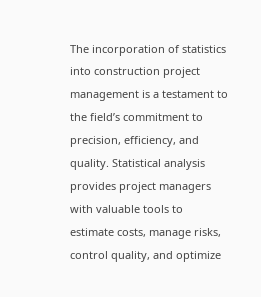The incorporation of statistics into construction project management is a testament to the field’s commitment to precision, efficiency, and quality. Statistical analysis provides project managers with valuable tools to estimate costs, manage risks, control quality, and optimize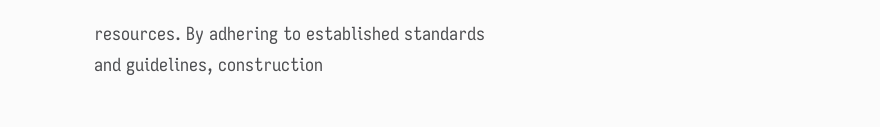resources. By adhering to established standards and guidelines, construction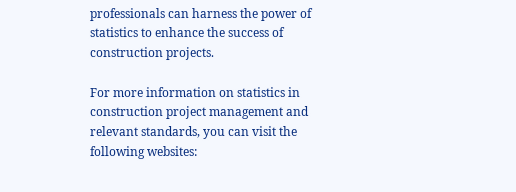professionals can harness the power of statistics to enhance the success of construction projects.

For more information on statistics in construction project management and relevant standards, you can visit the following websites: